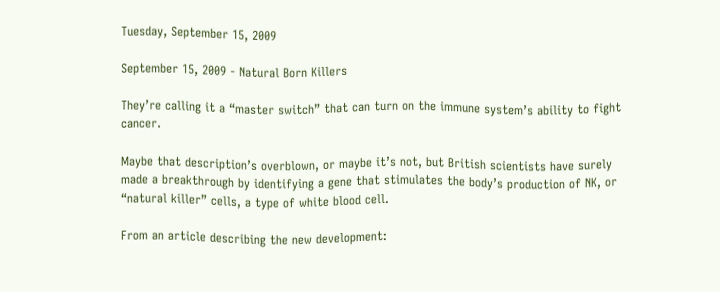Tuesday, September 15, 2009

September 15, 2009 - Natural Born Killers

They’re calling it a “master switch” that can turn on the immune system’s ability to fight cancer.

Maybe that description’s overblown, or maybe it’s not, but British scientists have surely made a breakthrough by identifying a gene that stimulates the body’s production of NK, or “natural killer” cells, a type of white blood cell.

From an article describing the new development: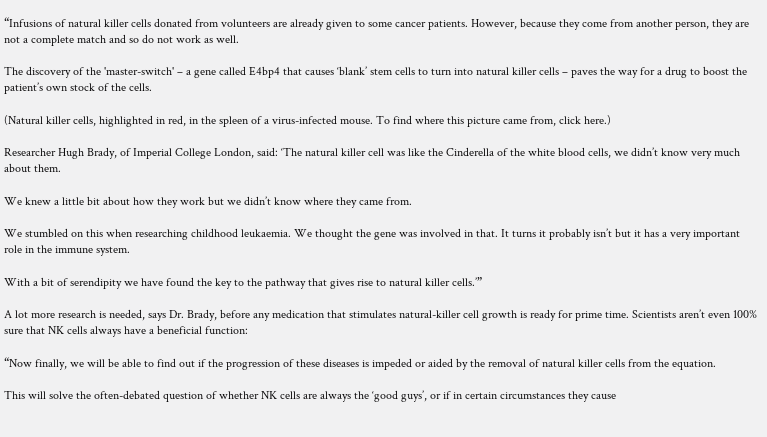“Infusions of natural killer cells donated from volunteers are already given to some cancer patients. However, because they come from another person, they are not a complete match and so do not work as well.

The discovery of the 'master-switch' – a gene called E4bp4 that causes ‘blank’ stem cells to turn into natural killer cells – paves the way for a drug to boost the patient’s own stock of the cells.

(Natural killer cells, highlighted in red, in the spleen of a virus-infected mouse. To find where this picture came from, click here.)

Researcher Hugh Brady, of Imperial College London, said: ‘The natural killer cell was like the Cinderella of the white blood cells, we didn’t know very much about them.

We knew a little bit about how they work but we didn’t know where they came from.

We stumbled on this when researching childhood leukaemia. We thought the gene was involved in that. It turns it probably isn’t but it has a very important role in the immune system.

With a bit of serendipity we have found the key to the pathway that gives rise to natural killer cells.’”

A lot more research is needed, says Dr. Brady, before any medication that stimulates natural-killer cell growth is ready for prime time. Scientists aren’t even 100% sure that NK cells always have a beneficial function:

“Now finally, we will be able to find out if the progression of these diseases is impeded or aided by the removal of natural killer cells from the equation.

This will solve the often-debated question of whether NK cells are always the ‘good guys’, or if in certain circumstances they cause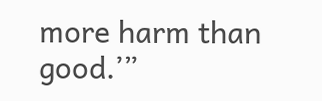more harm than good.’”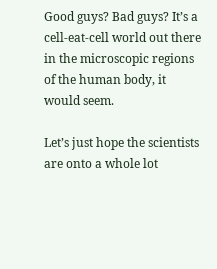Good guys? Bad guys? It’s a cell-eat-cell world out there in the microscopic regions of the human body, it would seem.

Let’s just hope the scientists are onto a whole lot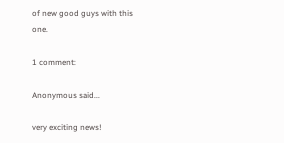of new good guys with this one.

1 comment:

Anonymous said...

very exciting news!